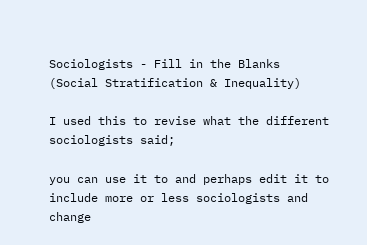Sociologists - Fill in the Blanks (Social Stratification & Inequality)

I used this to revise what the different sociologists said;

you can use it to and perhaps edit it to include more or less sociologists and change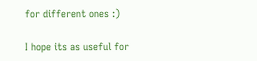for different ones :)

I hope its as useful for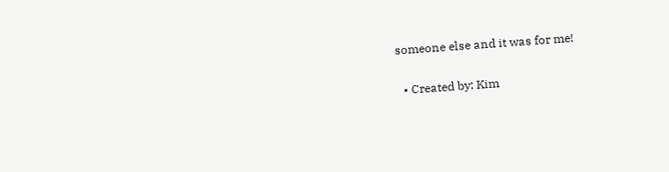someone else and it was for me!

  • Created by: Kim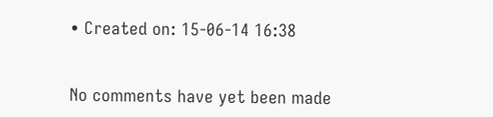• Created on: 15-06-14 16:38


No comments have yet been made